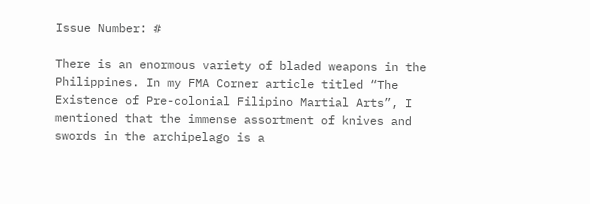Issue Number: #

There is an enormous variety of bladed weapons in the Philippines. In my FMA Corner article titled “The Existence of Pre-colonial Filipino Martial Arts”, I mentioned that the immense assortment of knives and swords in the archipelago is a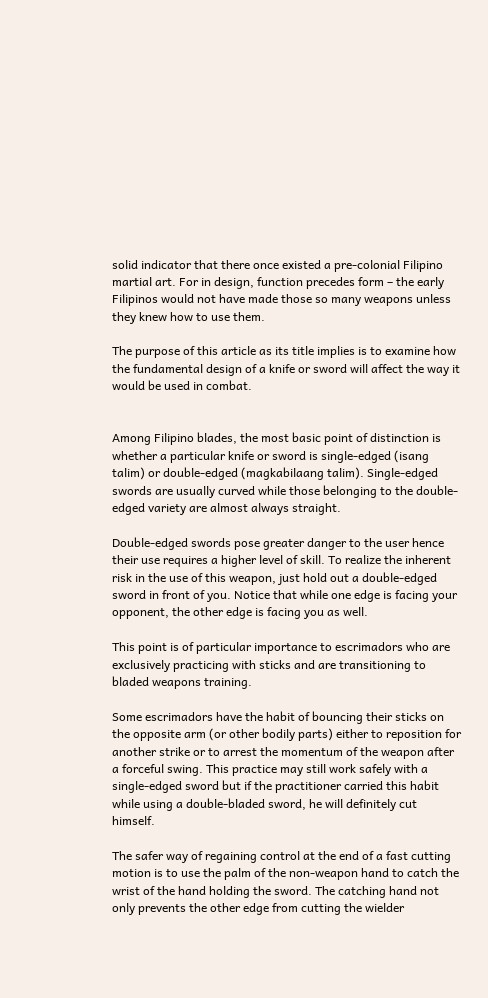solid indicator that there once existed a pre-colonial Filipino martial art. For in design, function precedes form – the early Filipinos would not have made those so many weapons unless they knew how to use them.

The purpose of this article as its title implies is to examine how the fundamental design of a knife or sword will affect the way it would be used in combat.


Among Filipino blades, the most basic point of distinction is whether a particular knife or sword is single-edged (isang talim) or double-edged (magkabilaang talim). Single-edged swords are usually curved while those belonging to the double-edged variety are almost always straight.

Double-edged swords pose greater danger to the user hence their use requires a higher level of skill. To realize the inherent risk in the use of this weapon, just hold out a double-edged sword in front of you. Notice that while one edge is facing your opponent, the other edge is facing you as well.

This point is of particular importance to escrimadors who are exclusively practicing with sticks and are transitioning to bladed weapons training.

Some escrimadors have the habit of bouncing their sticks on the opposite arm (or other bodily parts) either to reposition for another strike or to arrest the momentum of the weapon after a forceful swing. This practice may still work safely with a single-edged sword but if the practitioner carried this habit while using a double-bladed sword, he will definitely cut himself.

The safer way of regaining control at the end of a fast cutting motion is to use the palm of the non-weapon hand to catch the wrist of the hand holding the sword. The catching hand not only prevents the other edge from cutting the wielder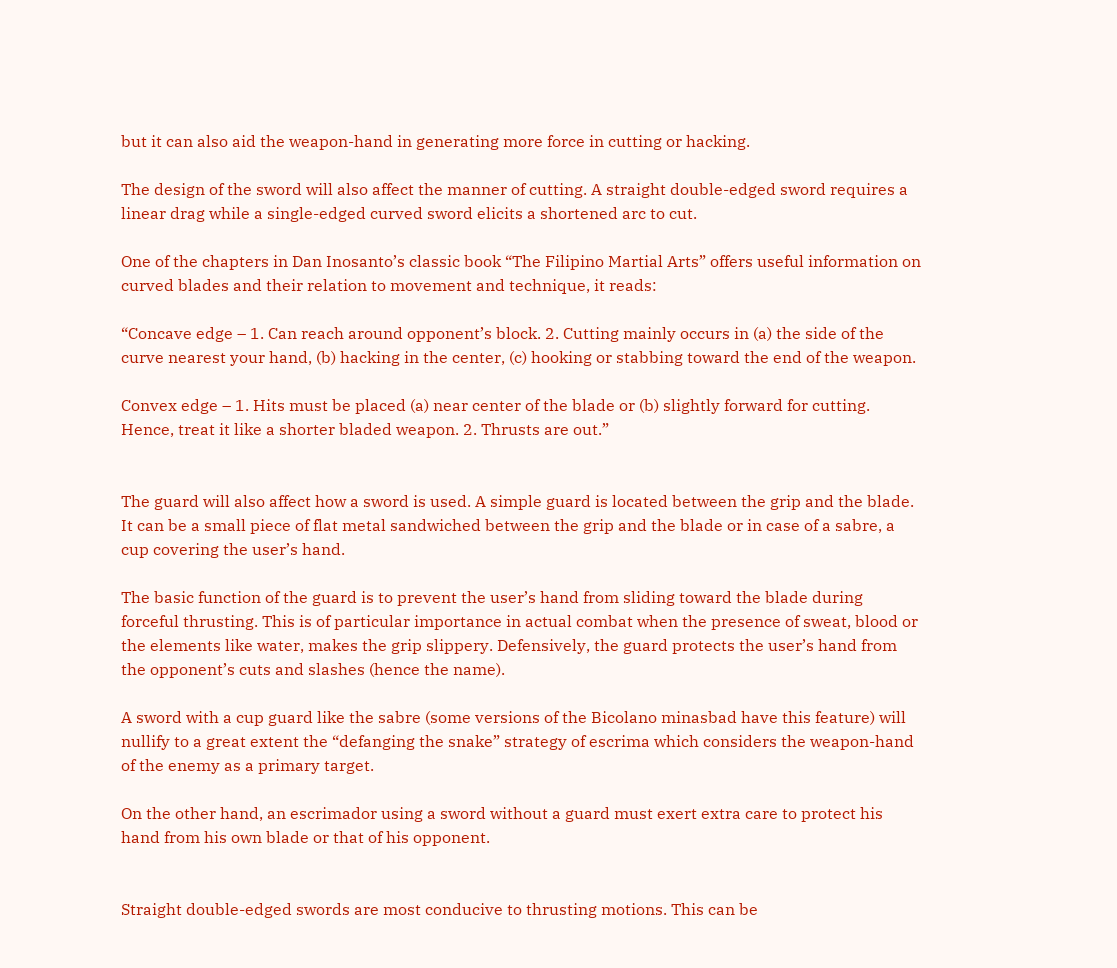but it can also aid the weapon-hand in generating more force in cutting or hacking.

The design of the sword will also affect the manner of cutting. A straight double-edged sword requires a linear drag while a single-edged curved sword elicits a shortened arc to cut.

One of the chapters in Dan Inosanto’s classic book “The Filipino Martial Arts” offers useful information on curved blades and their relation to movement and technique, it reads:

“Concave edge – 1. Can reach around opponent’s block. 2. Cutting mainly occurs in (a) the side of the curve nearest your hand, (b) hacking in the center, (c) hooking or stabbing toward the end of the weapon.

Convex edge – 1. Hits must be placed (a) near center of the blade or (b) slightly forward for cutting. Hence, treat it like a shorter bladed weapon. 2. Thrusts are out.”


The guard will also affect how a sword is used. A simple guard is located between the grip and the blade. It can be a small piece of flat metal sandwiched between the grip and the blade or in case of a sabre, a cup covering the user’s hand.

The basic function of the guard is to prevent the user’s hand from sliding toward the blade during forceful thrusting. This is of particular importance in actual combat when the presence of sweat, blood or the elements like water, makes the grip slippery. Defensively, the guard protects the user’s hand from the opponent’s cuts and slashes (hence the name).

A sword with a cup guard like the sabre (some versions of the Bicolano minasbad have this feature) will nullify to a great extent the “defanging the snake” strategy of escrima which considers the weapon-hand of the enemy as a primary target.

On the other hand, an escrimador using a sword without a guard must exert extra care to protect his hand from his own blade or that of his opponent.


Straight double-edged swords are most conducive to thrusting motions. This can be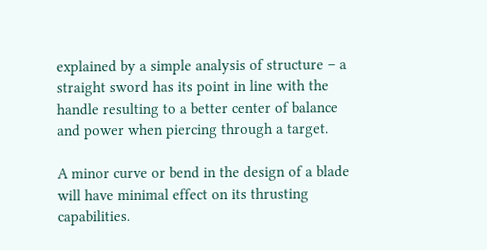explained by a simple analysis of structure – a straight sword has its point in line with the handle resulting to a better center of balance and power when piercing through a target.

A minor curve or bend in the design of a blade will have minimal effect on its thrusting capabilities.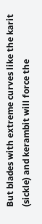But blades with extreme curves like the karit (sickle) and kerambit will force the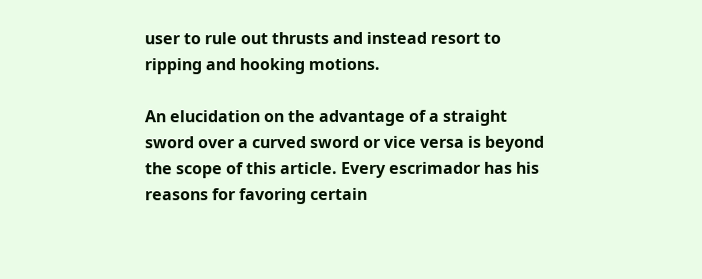user to rule out thrusts and instead resort to ripping and hooking motions.

An elucidation on the advantage of a straight sword over a curved sword or vice versa is beyond the scope of this article. Every escrimador has his reasons for favoring certain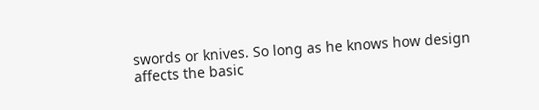swords or knives. So long as he knows how design affects the basic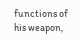functions of his weapon,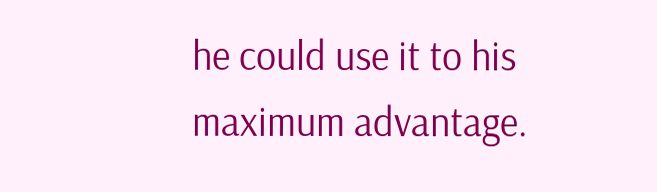he could use it to his maximum advantage.